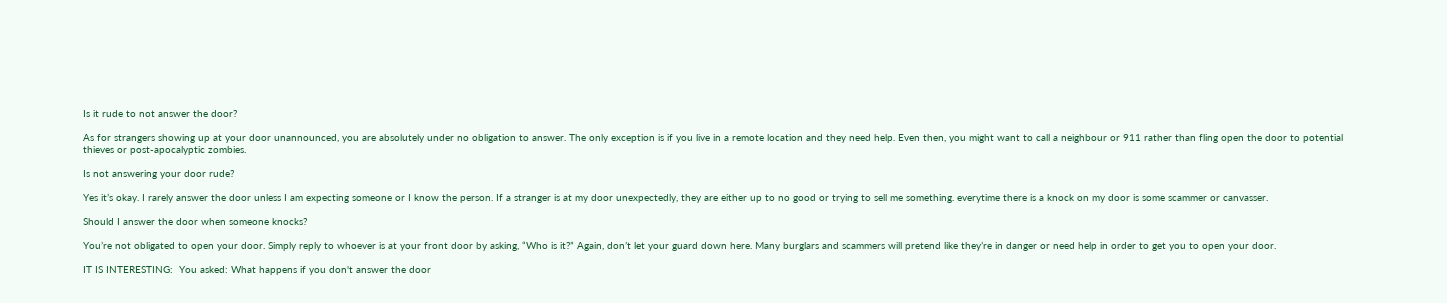Is it rude to not answer the door?

As for strangers showing up at your door unannounced, you are absolutely under no obligation to answer. The only exception is if you live in a remote location and they need help. Even then, you might want to call a neighbour or 911 rather than fling open the door to potential thieves or post-apocalyptic zombies.

Is not answering your door rude?

Yes it’s okay. I rarely answer the door unless I am expecting someone or I know the person. If a stranger is at my door unexpectedly, they are either up to no good or trying to sell me something. everytime there is a knock on my door is some scammer or canvasser.

Should I answer the door when someone knocks?

You’re not obligated to open your door. Simply reply to whoever is at your front door by asking, “Who is it?” Again, don’t let your guard down here. Many burglars and scammers will pretend like they’re in danger or need help in order to get you to open your door.

IT IS INTERESTING:  You asked: What happens if you don't answer the door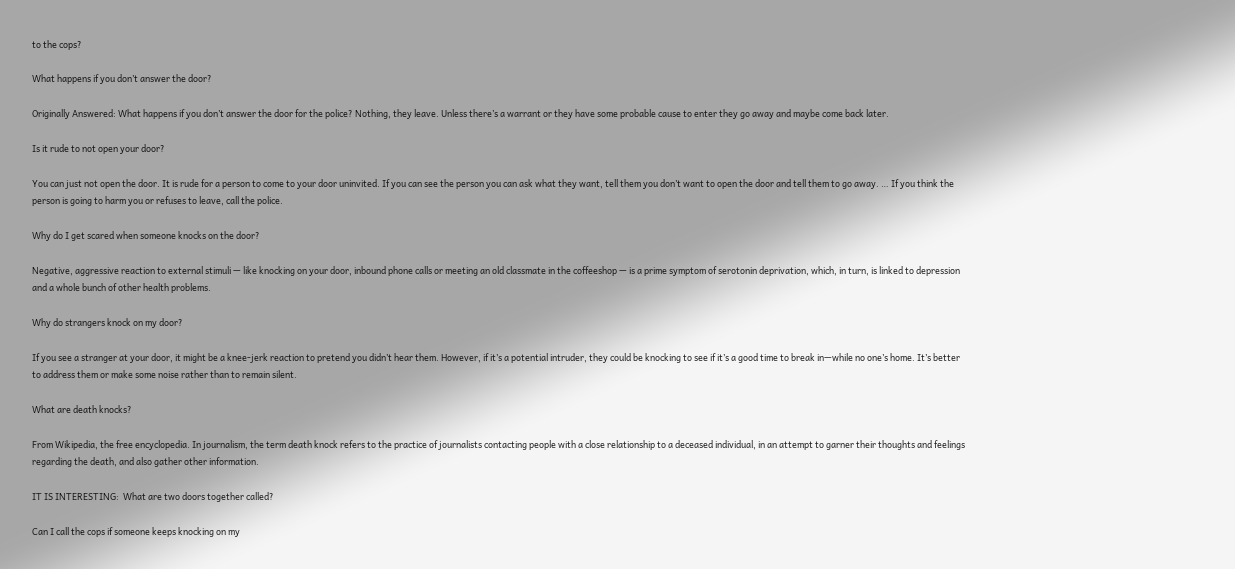to the cops?

What happens if you don’t answer the door?

Originally Answered: What happens if you don’t answer the door for the police? Nothing, they leave. Unless there’s a warrant or they have some probable cause to enter they go away and maybe come back later.

Is it rude to not open your door?

You can just not open the door. It is rude for a person to come to your door uninvited. If you can see the person you can ask what they want, tell them you don’t want to open the door and tell them to go away. … If you think the person is going to harm you or refuses to leave, call the police.

Why do I get scared when someone knocks on the door?

Negative, aggressive reaction to external stimuli — like knocking on your door, inbound phone calls or meeting an old classmate in the coffeeshop — is a prime symptom of serotonin deprivation, which, in turn, is linked to depression and a whole bunch of other health problems.

Why do strangers knock on my door?

If you see a stranger at your door, it might be a knee-jerk reaction to pretend you didn’t hear them. However, if it’s a potential intruder, they could be knocking to see if it’s a good time to break in—while no one’s home. It’s better to address them or make some noise rather than to remain silent.

What are death knocks?

From Wikipedia, the free encyclopedia. In journalism, the term death knock refers to the practice of journalists contacting people with a close relationship to a deceased individual, in an attempt to garner their thoughts and feelings regarding the death, and also gather other information.

IT IS INTERESTING:  What are two doors together called?

Can I call the cops if someone keeps knocking on my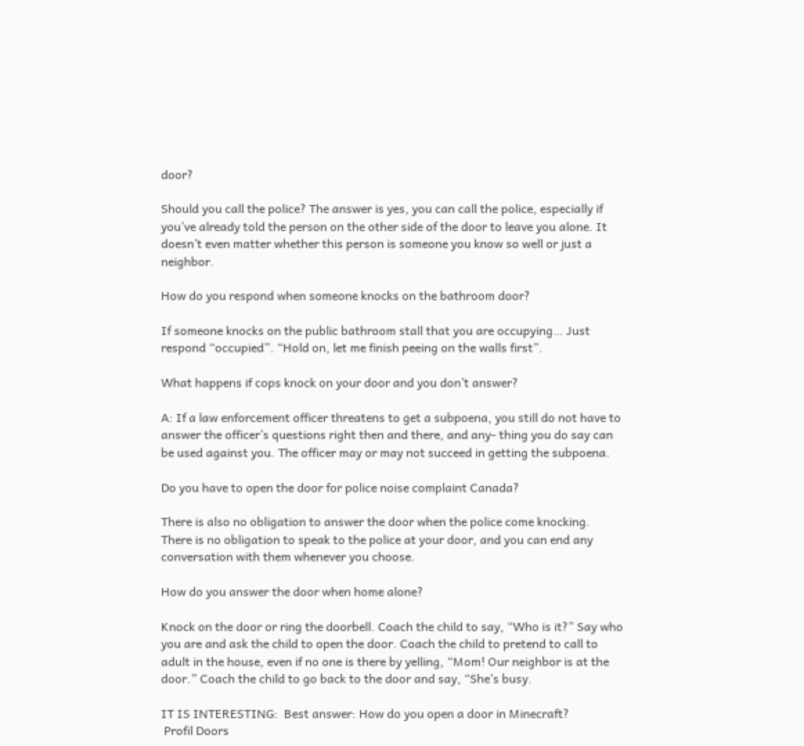door?

Should you call the police? The answer is yes, you can call the police, especially if you’ve already told the person on the other side of the door to leave you alone. It doesn’t even matter whether this person is someone you know so well or just a neighbor.

How do you respond when someone knocks on the bathroom door?

If someone knocks on the public bathroom stall that you are occupying… Just respond “occupied”. “Hold on, let me finish peeing on the walls first”.

What happens if cops knock on your door and you don’t answer?

A: If a law enforcement officer threatens to get a subpoena, you still do not have to answer the officer’s questions right then and there, and any- thing you do say can be used against you. The officer may or may not succeed in getting the subpoena.

Do you have to open the door for police noise complaint Canada?

There is also no obligation to answer the door when the police come knocking. There is no obligation to speak to the police at your door, and you can end any conversation with them whenever you choose.

How do you answer the door when home alone?

Knock on the door or ring the doorbell. Coach the child to say, “Who is it?” Say who you are and ask the child to open the door. Coach the child to pretend to call to adult in the house, even if no one is there by yelling, “Mom! Our neighbor is at the door.” Coach the child to go back to the door and say, “She’s busy.

IT IS INTERESTING:  Best answer: How do you open a door in Minecraft?
 Profil Doors